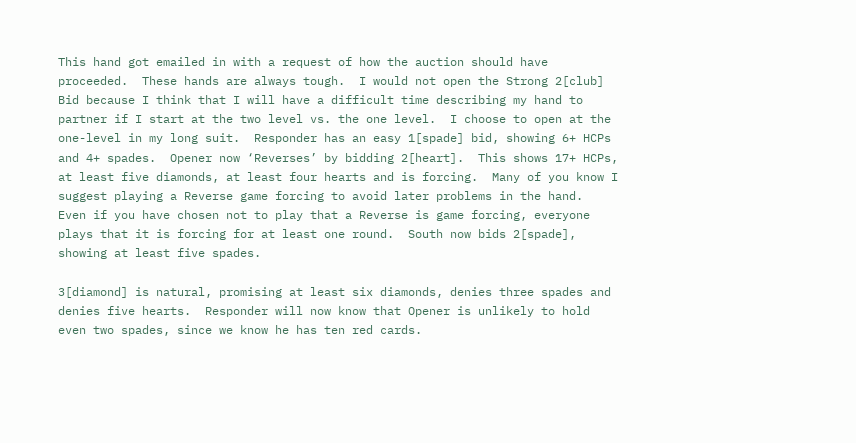This hand got emailed in with a request of how the auction should have proceeded.  These hands are always tough.  I would not open the Strong 2[club] Bid because I think that I will have a difficult time describing my hand to partner if I start at the two level vs. the one level.  I choose to open at the one-level in my long suit.  Responder has an easy 1[spade] bid, showing 6+ HCPs and 4+ spades.  Opener now ‘Reverses’ by bidding 2[heart].  This shows 17+ HCPs, at least five diamonds, at least four hearts and is forcing.  Many of you know I suggest playing a Reverse game forcing to avoid later problems in the hand.  Even if you have chosen not to play that a Reverse is game forcing, everyone plays that it is forcing for at least one round.  South now bids 2[spade], showing at least five spades.

3[diamond] is natural, promising at least six diamonds, denies three spades and denies five hearts.  Responder will now know that Opener is unlikely to hold even two spades, since we know he has ten red cards.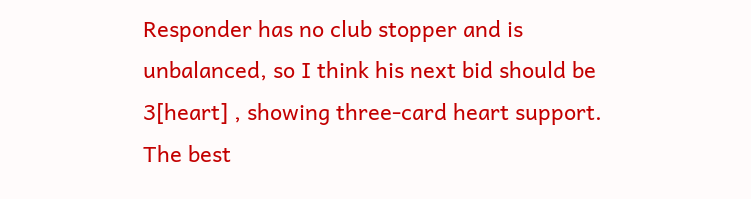Responder has no club stopper and is unbalanced, so I think his next bid should be 3[heart] , showing three-card heart support.  The best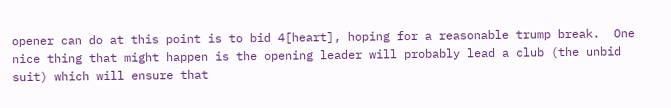opener can do at this point is to bid 4[heart], hoping for a reasonable trump break.  One nice thing that might happen is the opening leader will probably lead a club (the unbid suit) which will ensure that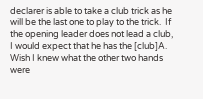declarer is able to take a club trick as he will be the last one to play to the trick.  If the opening leader does not lead a club, I would expect that he has the [club]A.  Wish I knew what the other two hands were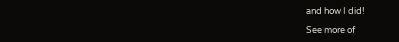and how I did!

See more of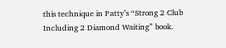this technique in Patty’s “Strong 2 Club Including 2 Diamond Waiting” book.